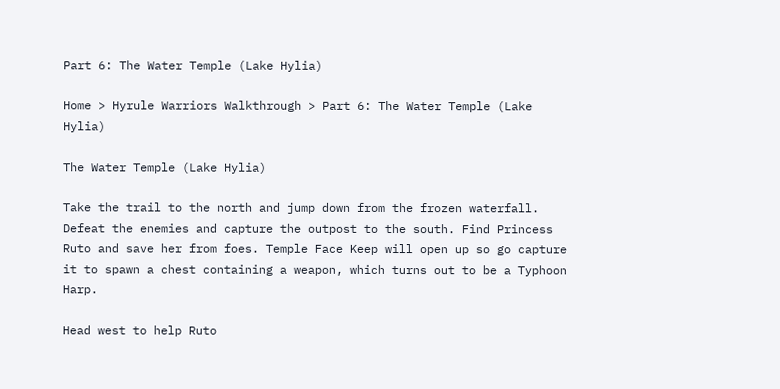Part 6: The Water Temple (Lake Hylia)

Home > Hyrule Warriors Walkthrough > Part 6: The Water Temple (Lake Hylia)

The Water Temple (Lake Hylia)

Take the trail to the north and jump down from the frozen waterfall. Defeat the enemies and capture the outpost to the south. Find Princess Ruto and save her from foes. Temple Face Keep will open up so go capture it to spawn a chest containing a weapon, which turns out to be a Typhoon Harp.

Head west to help Ruto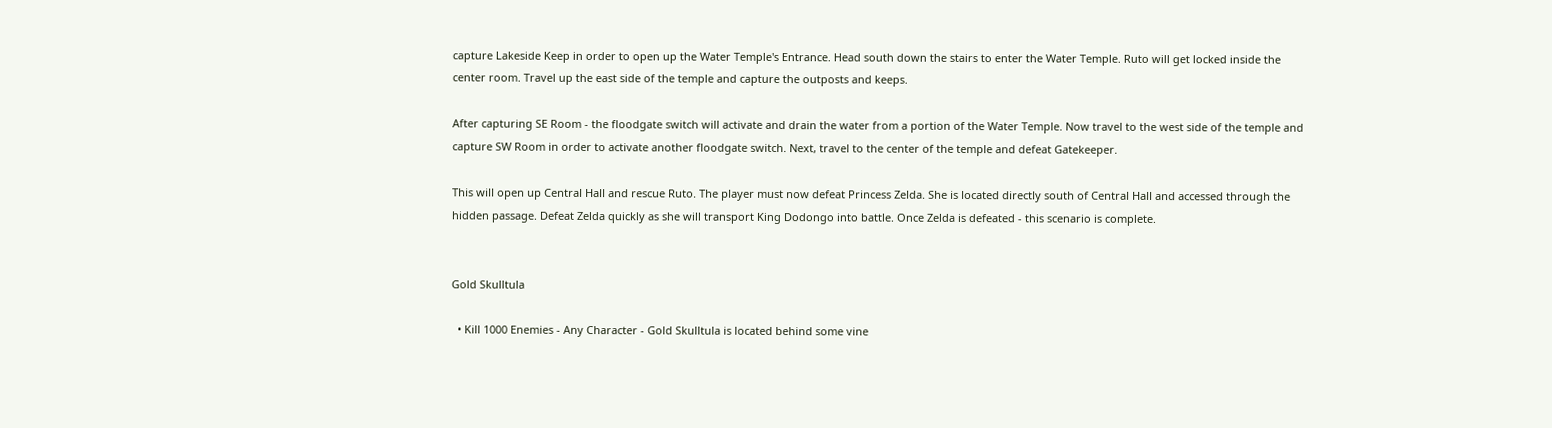capture Lakeside Keep in order to open up the Water Temple's Entrance. Head south down the stairs to enter the Water Temple. Ruto will get locked inside the center room. Travel up the east side of the temple and capture the outposts and keeps.

After capturing SE Room - the floodgate switch will activate and drain the water from a portion of the Water Temple. Now travel to the west side of the temple and capture SW Room in order to activate another floodgate switch. Next, travel to the center of the temple and defeat Gatekeeper.

This will open up Central Hall and rescue Ruto. The player must now defeat Princess Zelda. She is located directly south of Central Hall and accessed through the hidden passage. Defeat Zelda quickly as she will transport King Dodongo into battle. Once Zelda is defeated - this scenario is complete.


Gold Skulltula

  • Kill 1000 Enemies - Any Character - Gold Skulltula is located behind some vine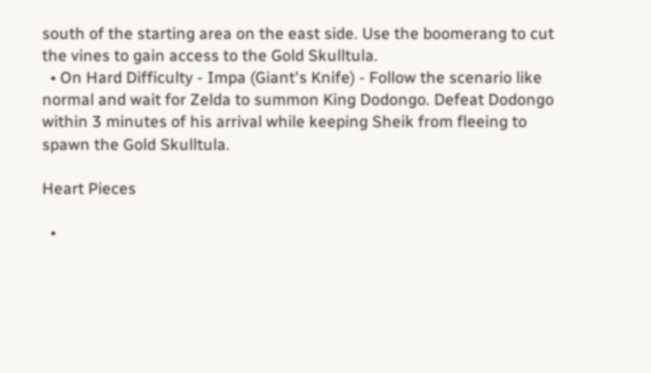south of the starting area on the east side. Use the boomerang to cut the vines to gain access to the Gold Skulltula.
  • On Hard Difficulty - Impa (Giant's Knife) - Follow the scenario like normal and wait for Zelda to summon King Dodongo. Defeat Dodongo within 3 minutes of his arrival while keeping Sheik from fleeing to spawn the Gold Skulltula.

Heart Pieces

  •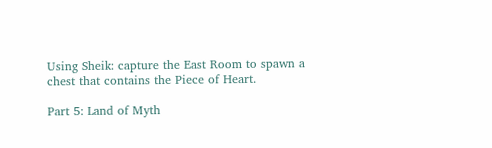Using Sheik: capture the East Room to spawn a chest that contains the Piece of Heart.

Part 5: Land of Myth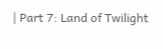| Part 7: Land of Twilight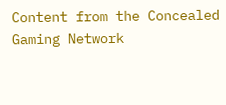Content from the Concealed Gaming Network